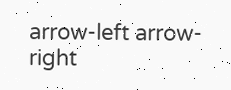arrow-left arrow-right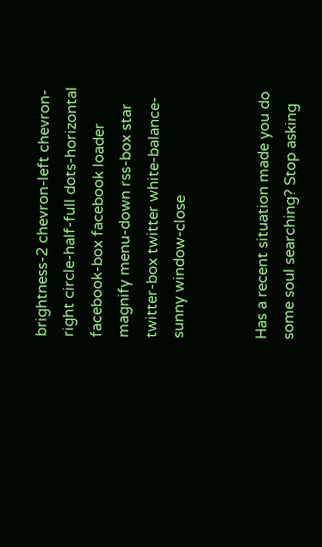brightness-2 chevron-left chevron-right circle-half-full dots-horizontal facebook-box facebook loader magnify menu-down rss-box star twitter-box twitter white-balance-sunny window-close


Has a recent situation made you do some soul searching? Stop asking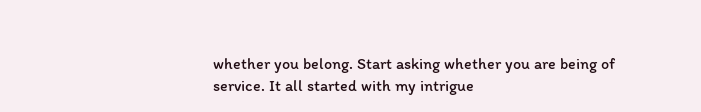whether you belong. Start asking whether you are being of service. It all started with my intrigue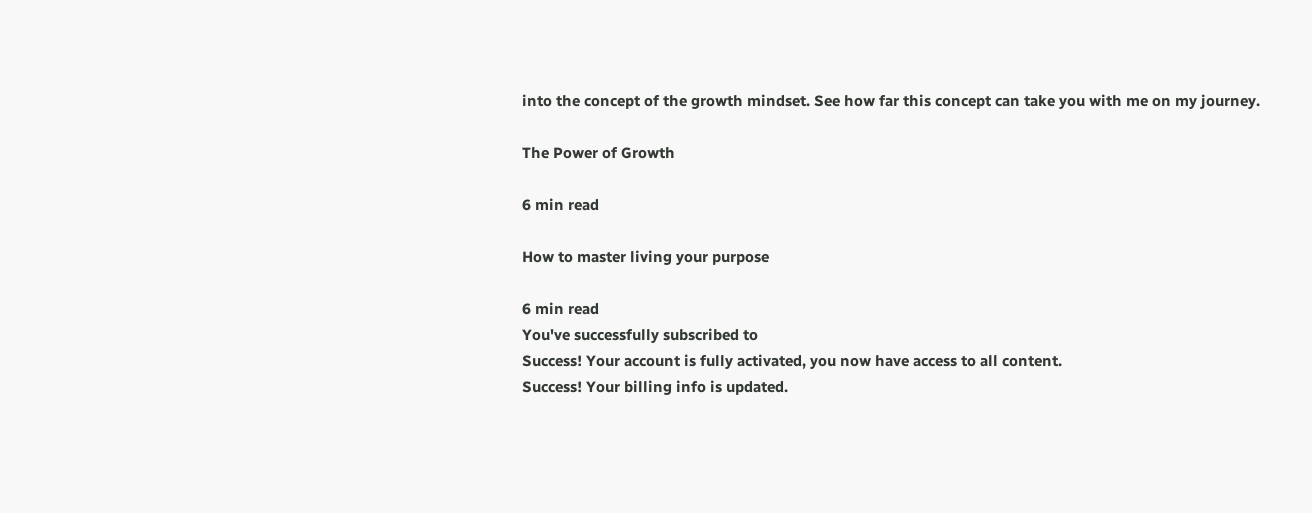into the concept of the growth mindset. See how far this concept can take you with me on my journey.

The Power of Growth

6 min read

How to master living your purpose

6 min read
You've successfully subscribed to
Success! Your account is fully activated, you now have access to all content.
Success! Your billing info is updated.